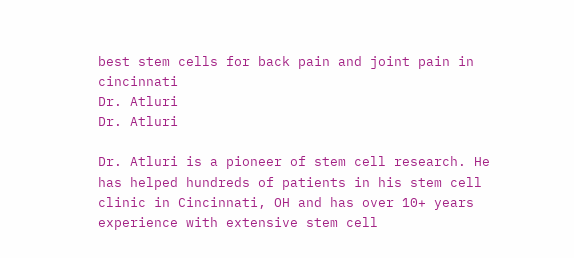best stem cells for back pain and joint pain in cincinnati
Dr. Atluri
Dr. Atluri

Dr. Atluri is a pioneer of stem cell research. He has helped hundreds of patients in his stem cell clinic in Cincinnati, OH and has over 10+ years experience with extensive stem cell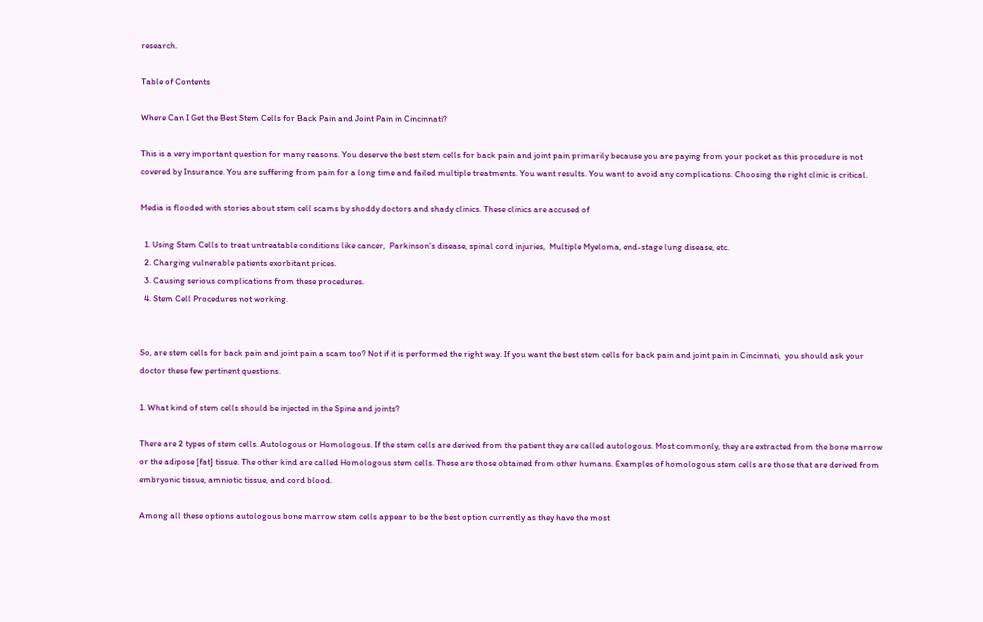research.

Table of Contents

Where Can I Get the Best Stem Cells for Back Pain and Joint Pain in Cincinnati?

This is a very important question for many reasons. You deserve the best stem cells for back pain and joint pain primarily because you are paying from your pocket as this procedure is not covered by Insurance. You are suffering from pain for a long time and failed multiple treatments. You want results. You want to avoid any complications. Choosing the right clinic is critical.

Media is flooded with stories about stem cell scams by shoddy doctors and shady clinics. These clinics are accused of

  1. Using Stem Cells to treat untreatable conditions like cancer,  Parkinson’s disease, spinal cord injuries,  Multiple Myeloma, end-stage lung disease, etc.
  2. Charging vulnerable patients exorbitant prices.
  3. Causing serious complications from these procedures.
  4. Stem Cell Procedures not working.


So, are stem cells for back pain and joint pain a scam too? Not if it is performed the right way. If you want the best stem cells for back pain and joint pain in Cincinnati,  you should ask your doctor these few pertinent questions.

1. What kind of stem cells should be injected in the Spine and joints?

There are 2 types of stem cells. Autologous or Homologous. If the stem cells are derived from the patient they are called autologous. Most commonly, they are extracted from the bone marrow or the adipose [fat] tissue. The other kind are called Homologous stem cells. These are those obtained from other humans. Examples of homologous stem cells are those that are derived from embryonic tissue, amniotic tissue, and cord blood.

Among all these options autologous bone marrow stem cells appear to be the best option currently as they have the most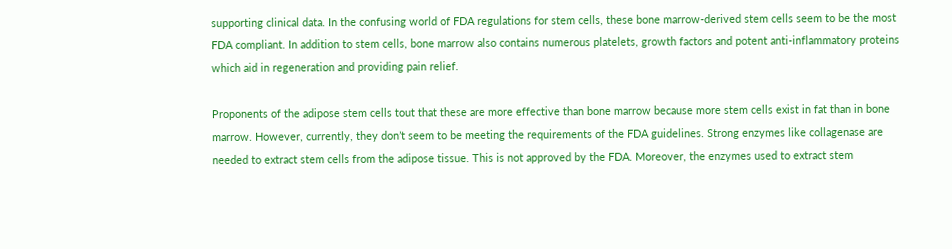supporting clinical data. In the confusing world of FDA regulations for stem cells, these bone marrow-derived stem cells seem to be the most FDA compliant. In addition to stem cells, bone marrow also contains numerous platelets, growth factors and potent anti-inflammatory proteins which aid in regeneration and providing pain relief.

Proponents of the adipose stem cells tout that these are more effective than bone marrow because more stem cells exist in fat than in bone marrow. However, currently, they don’t seem to be meeting the requirements of the FDA guidelines. Strong enzymes like collagenase are needed to extract stem cells from the adipose tissue. This is not approved by the FDA. Moreover, the enzymes used to extract stem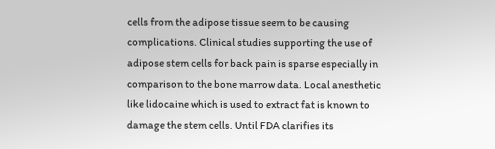cells from the adipose tissue seem to be causing complications. Clinical studies supporting the use of adipose stem cells for back pain is sparse especially in comparison to the bone marrow data. Local anesthetic like lidocaine which is used to extract fat is known to damage the stem cells. Until FDA clarifies its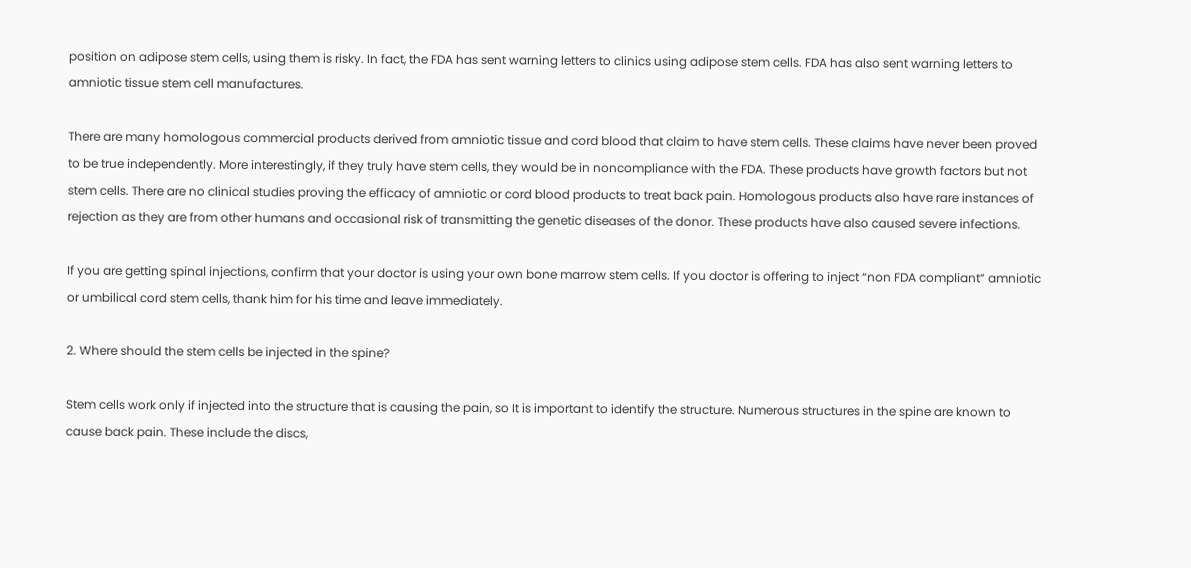position on adipose stem cells, using them is risky. In fact, the FDA has sent warning letters to clinics using adipose stem cells. FDA has also sent warning letters to amniotic tissue stem cell manufactures.

There are many homologous commercial products derived from amniotic tissue and cord blood that claim to have stem cells. These claims have never been proved to be true independently. More interestingly, if they truly have stem cells, they would be in noncompliance with the FDA. These products have growth factors but not stem cells. There are no clinical studies proving the efficacy of amniotic or cord blood products to treat back pain. Homologous products also have rare instances of rejection as they are from other humans and occasional risk of transmitting the genetic diseases of the donor. These products have also caused severe infections.

If you are getting spinal injections, confirm that your doctor is using your own bone marrow stem cells. If you doctor is offering to inject “non FDA compliant” amniotic or umbilical cord stem cells, thank him for his time and leave immediately.

2. Where should the stem cells be injected in the spine?

Stem cells work only if injected into the structure that is causing the pain, so It is important to identify the structure. Numerous structures in the spine are known to cause back pain. These include the discs,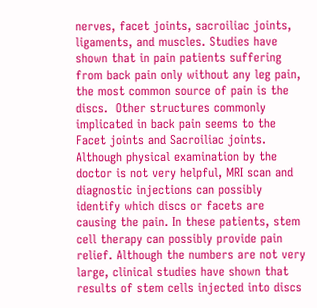nerves, facet joints, sacroiliac joints, ligaments, and muscles. Studies have shown that in pain patients suffering from back pain only without any leg pain, the most common source of pain is the discs.  Other structures commonly implicated in back pain seems to the Facet joints and Sacroiliac joints. Although physical examination by the doctor is not very helpful, MRI scan and diagnostic injections can possibly identify which discs or facets are causing the pain. In these patients, stem cell therapy can possibly provide pain relief. Although the numbers are not very large, clinical studies have shown that results of stem cells injected into discs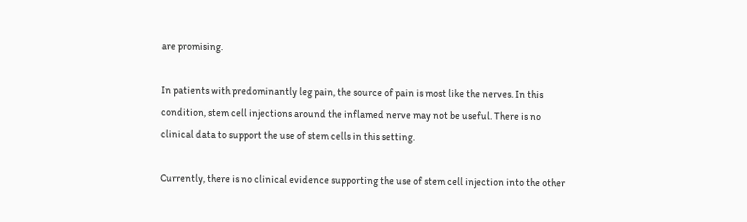are promising.

In patients with predominantly leg pain, the source of pain is most like the nerves. In this condition, stem cell injections around the inflamed nerve may not be useful. There is no clinical data to support the use of stem cells in this setting.

Currently, there is no clinical evidence supporting the use of stem cell injection into the other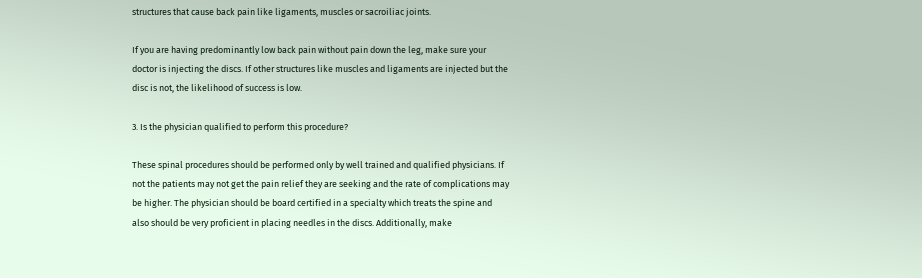structures that cause back pain like ligaments, muscles or sacroiliac joints.

If you are having predominantly low back pain without pain down the leg, make sure your doctor is injecting the discs. If other structures like muscles and ligaments are injected but the disc is not, the likelihood of success is low.

3. Is the physician qualified to perform this procedure?

These spinal procedures should be performed only by well trained and qualified physicians. If not the patients may not get the pain relief they are seeking and the rate of complications may be higher. The physician should be board certified in a specialty which treats the spine and also should be very proficient in placing needles in the discs. Additionally, make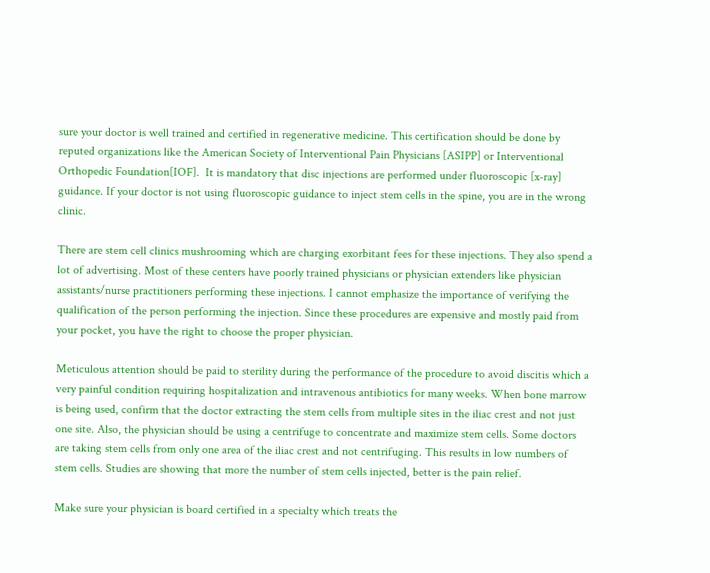sure your doctor is well trained and certified in regenerative medicine. This certification should be done by reputed organizations like the American Society of Interventional Pain Physicians [ASIPP] or Interventional Orthopedic Foundation[IOF].  It is mandatory that disc injections are performed under fluoroscopic [x-ray] guidance. If your doctor is not using fluoroscopic guidance to inject stem cells in the spine, you are in the wrong clinic.

There are stem cell clinics mushrooming which are charging exorbitant fees for these injections. They also spend a lot of advertising. Most of these centers have poorly trained physicians or physician extenders like physician assistants/nurse practitioners performing these injections. I cannot emphasize the importance of verifying the qualification of the person performing the injection. Since these procedures are expensive and mostly paid from your pocket, you have the right to choose the proper physician.

Meticulous attention should be paid to sterility during the performance of the procedure to avoid discitis which a very painful condition requiring hospitalization and intravenous antibiotics for many weeks. When bone marrow is being used, confirm that the doctor extracting the stem cells from multiple sites in the iliac crest and not just one site. Also, the physician should be using a centrifuge to concentrate and maximize stem cells. Some doctors are taking stem cells from only one area of the iliac crest and not centrifuging. This results in low numbers of stem cells. Studies are showing that more the number of stem cells injected, better is the pain relief.

Make sure your physician is board certified in a specialty which treats the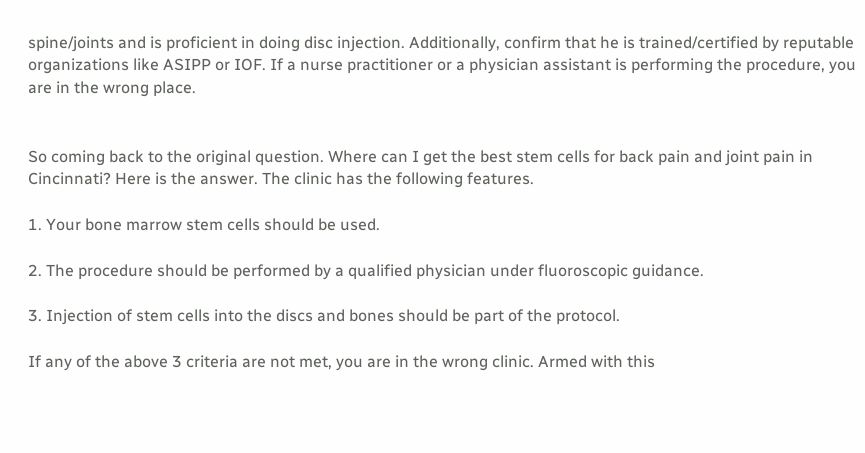spine/joints and is proficient in doing disc injection. Additionally, confirm that he is trained/certified by reputable organizations like ASIPP or IOF. If a nurse practitioner or a physician assistant is performing the procedure, you are in the wrong place.


So coming back to the original question. Where can I get the best stem cells for back pain and joint pain in Cincinnati? Here is the answer. The clinic has the following features.

1. Your bone marrow stem cells should be used.

2. The procedure should be performed by a qualified physician under fluoroscopic guidance.

3. Injection of stem cells into the discs and bones should be part of the protocol.

If any of the above 3 criteria are not met, you are in the wrong clinic. Armed with this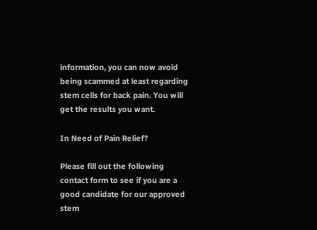information, you can now avoid being scammed at least regarding stem cells for back pain. You will get the results you want.

In Need of Pain Relief?

Please fill out the following contact form to see if you are a good candidate for our approved stem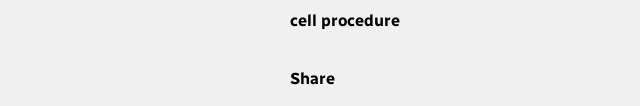cell procedure

Share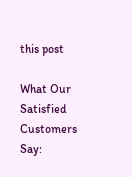this post

What Our Satisfied Customers Say: